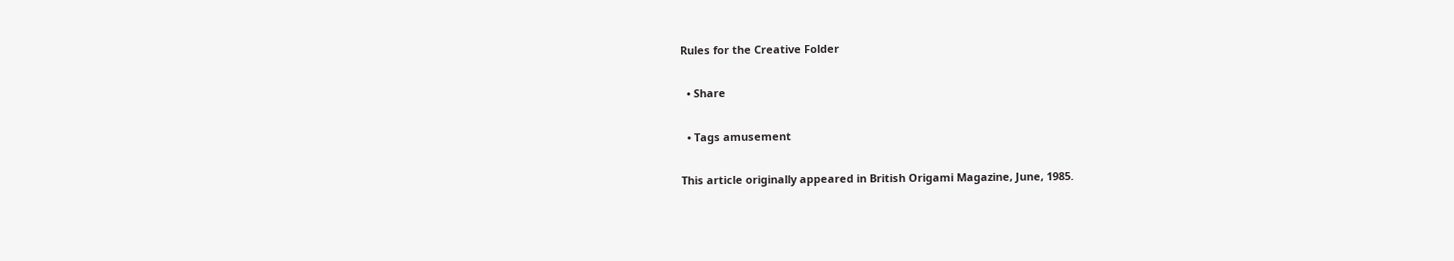Rules for the Creative Folder

  • Share

  • Tags amusement

This article originally appeared in British Origami Magazine, June, 1985.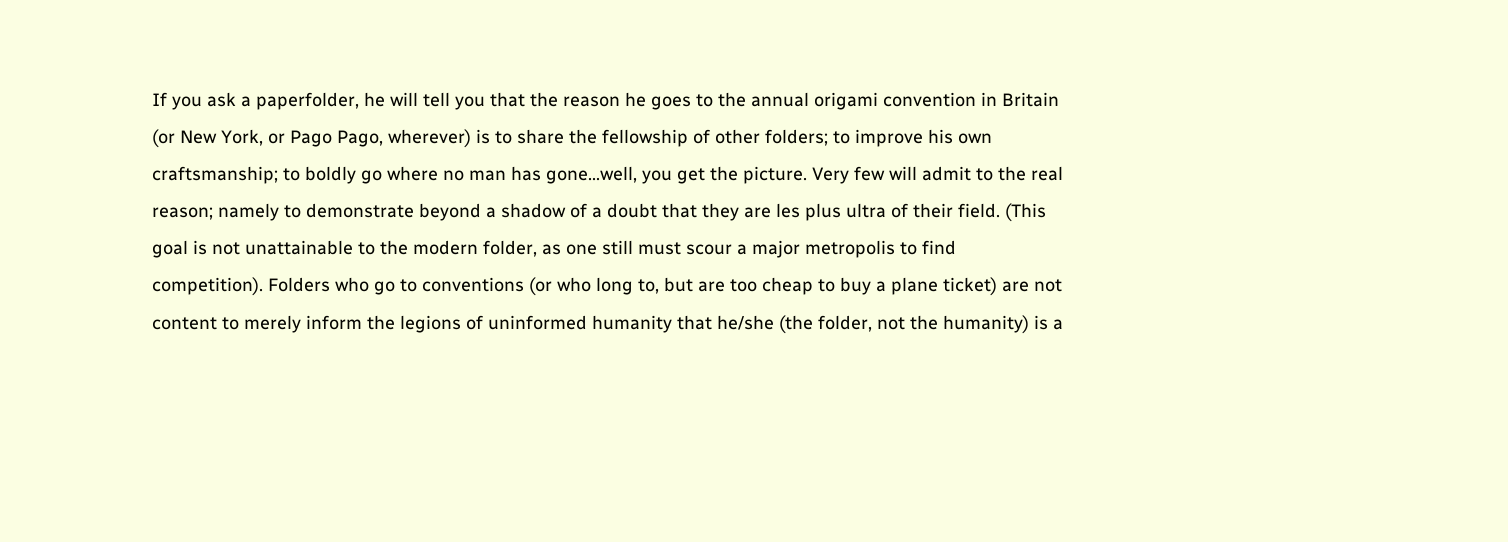If you ask a paperfolder, he will tell you that the reason he goes to the annual origami convention in Britain (or New York, or Pago Pago, wherever) is to share the fellowship of other folders; to improve his own craftsmanship; to boldly go where no man has gone…well, you get the picture. Very few will admit to the real reason; namely to demonstrate beyond a shadow of a doubt that they are les plus ultra of their field. (This goal is not unattainable to the modern folder, as one still must scour a major metropolis to find competition). Folders who go to conventions (or who long to, but are too cheap to buy a plane ticket) are not content to merely inform the legions of uninformed humanity that he/she (the folder, not the humanity) is a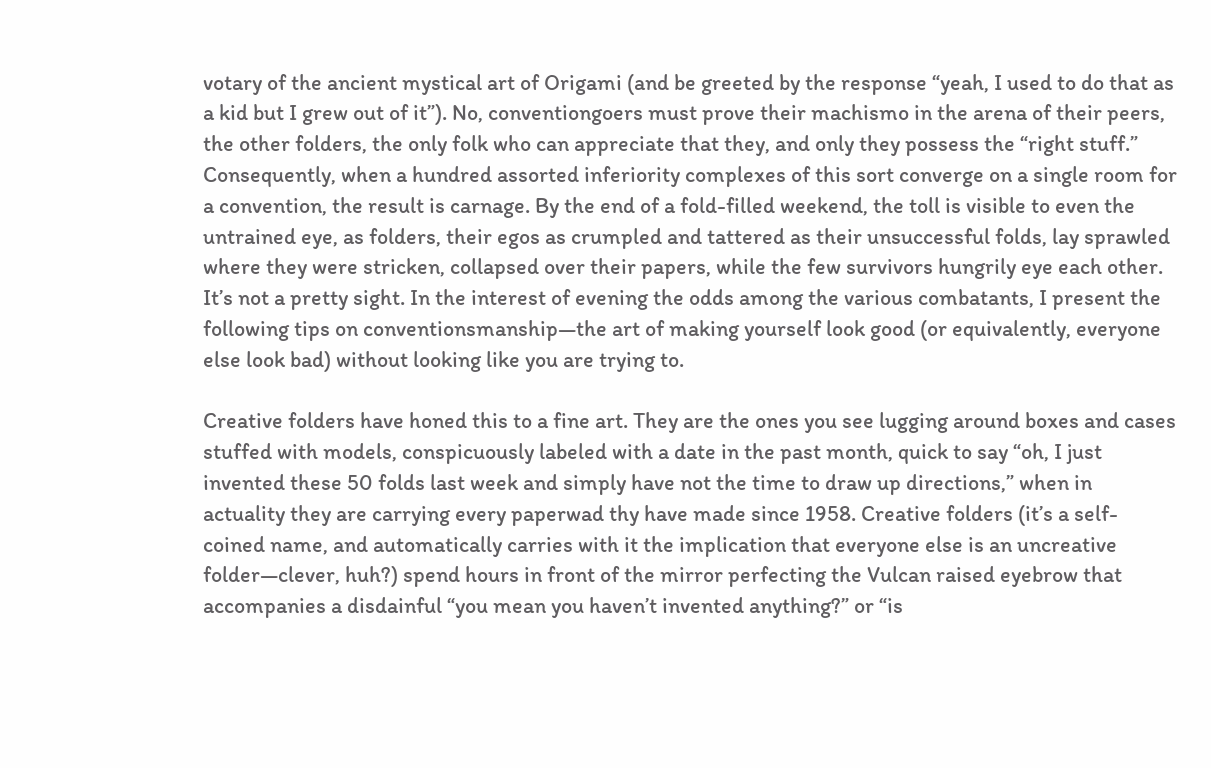votary of the ancient mystical art of Origami (and be greeted by the response “yeah, I used to do that as a kid but I grew out of it”). No, conventiongoers must prove their machismo in the arena of their peers, the other folders, the only folk who can appreciate that they, and only they possess the “right stuff.” Consequently, when a hundred assorted inferiority complexes of this sort converge on a single room for a convention, the result is carnage. By the end of a fold-filled weekend, the toll is visible to even the untrained eye, as folders, their egos as crumpled and tattered as their unsuccessful folds, lay sprawled where they were stricken, collapsed over their papers, while the few survivors hungrily eye each other. It’s not a pretty sight. In the interest of evening the odds among the various combatants, I present the following tips on conventionsmanship—the art of making yourself look good (or equivalently, everyone else look bad) without looking like you are trying to.

Creative folders have honed this to a fine art. They are the ones you see lugging around boxes and cases stuffed with models, conspicuously labeled with a date in the past month, quick to say “oh, I just invented these 50 folds last week and simply have not the time to draw up directions,” when in actuality they are carrying every paperwad thy have made since 1958. Creative folders (it’s a self-coined name, and automatically carries with it the implication that everyone else is an uncreative folder—clever, huh?) spend hours in front of the mirror perfecting the Vulcan raised eyebrow that accompanies a disdainful “you mean you haven’t invented anything?” or “is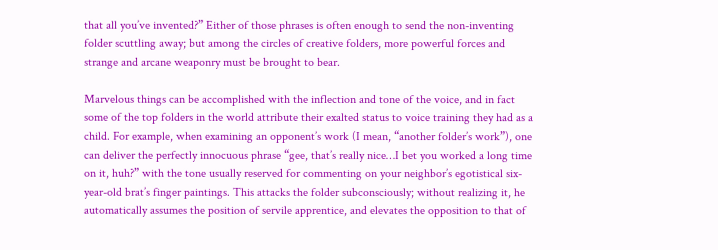that all you’ve invented?” Either of those phrases is often enough to send the non-inventing folder scuttling away; but among the circles of creative folders, more powerful forces and strange and arcane weaponry must be brought to bear.

Marvelous things can be accomplished with the inflection and tone of the voice, and in fact some of the top folders in the world attribute their exalted status to voice training they had as a child. For example, when examining an opponent’s work (I mean, “another folder’s work”), one can deliver the perfectly innocuous phrase “gee, that’s really nice…I bet you worked a long time on it, huh?” with the tone usually reserved for commenting on your neighbor’s egotistical six-year-old brat’s finger paintings. This attacks the folder subconsciously; without realizing it, he automatically assumes the position of servile apprentice, and elevates the opposition to that of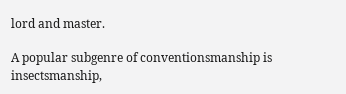lord and master.

A popular subgenre of conventionsmanship is insectsmanship,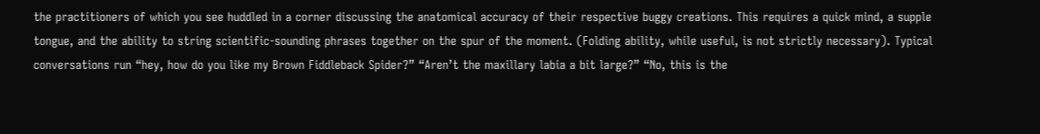the practitioners of which you see huddled in a corner discussing the anatomical accuracy of their respective buggy creations. This requires a quick mind, a supple tongue, and the ability to string scientific-sounding phrases together on the spur of the moment. (Folding ability, while useful, is not strictly necessary). Typical conversations run “hey, how do you like my Brown Fiddleback Spider?” “Aren’t the maxillary labia a bit large?” “No, this is the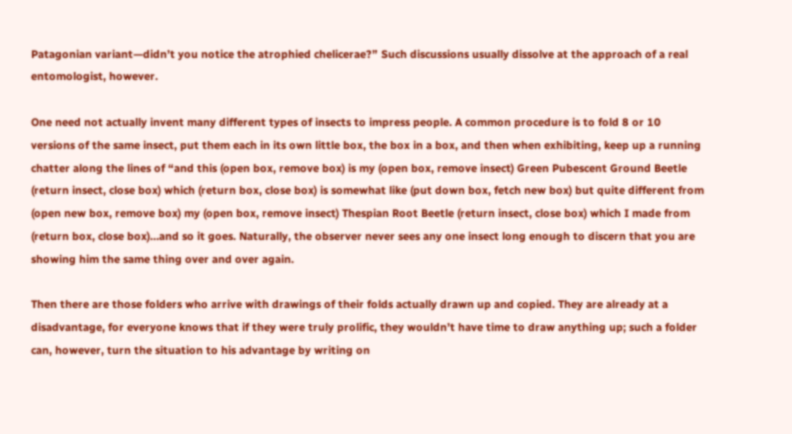Patagonian variant—didn’t you notice the atrophied chelicerae?” Such discussions usually dissolve at the approach of a real entomologist, however.

One need not actually invent many different types of insects to impress people. A common procedure is to fold 8 or 10 versions of the same insect, put them each in its own little box, the box in a box, and then when exhibiting, keep up a running chatter along the lines of “and this (open box, remove box) is my (open box, remove insect) Green Pubescent Ground Beetle (return insect, close box) which (return box, close box) is somewhat like (put down box, fetch new box) but quite different from (open new box, remove box) my (open box, remove insect) Thespian Root Beetle (return insect, close box) which I made from (return box, close box)…and so it goes. Naturally, the observer never sees any one insect long enough to discern that you are showing him the same thing over and over again.

Then there are those folders who arrive with drawings of their folds actually drawn up and copied. They are already at a disadvantage, for everyone knows that if they were truly prolific, they wouldn’t have time to draw anything up; such a folder can, however, turn the situation to his advantage by writing on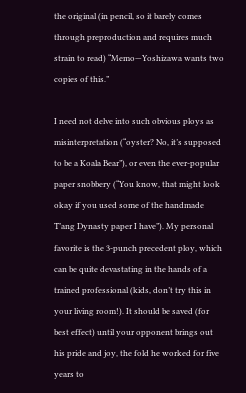the original (in pencil, so it barely comes through preproduction and requires much strain to read) “Memo—Yoshizawa wants two copies of this.”

I need not delve into such obvious ploys as misinterpretation (“oyster? No, it’s supposed to be a Koala Bear”), or even the ever-popular paper snobbery (“You know, that might look okay if you used some of the handmade T’ang Dynasty paper I have”). My personal favorite is the 3-punch precedent ploy, which can be quite devastating in the hands of a trained professional (kids, don’t try this in your living room!). It should be saved (for best effect) until your opponent brings out his pride and joy, the fold he worked for five years to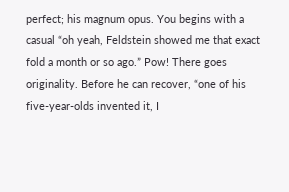perfect; his magnum opus. You begins with a casual “oh yeah, Feldstein showed me that exact fold a month or so ago.” Pow! There goes originality. Before he can recover, “one of his five-year-olds invented it, I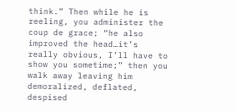think.” Then while he is reeling, you administer the coup de grace; “he also improved the head…it’s really obvious, I’ll have to show you sometime;” then you walk away leaving him demoralized, deflated, despised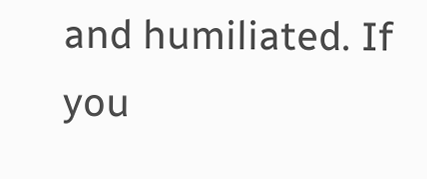and humiliated. If you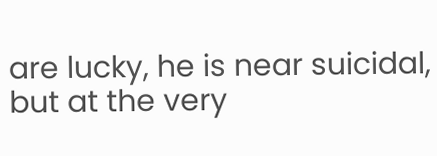are lucky, he is near suicidal, but at the very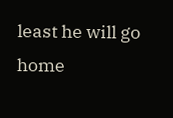least he will go home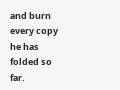and burn every copy he has folded so far.